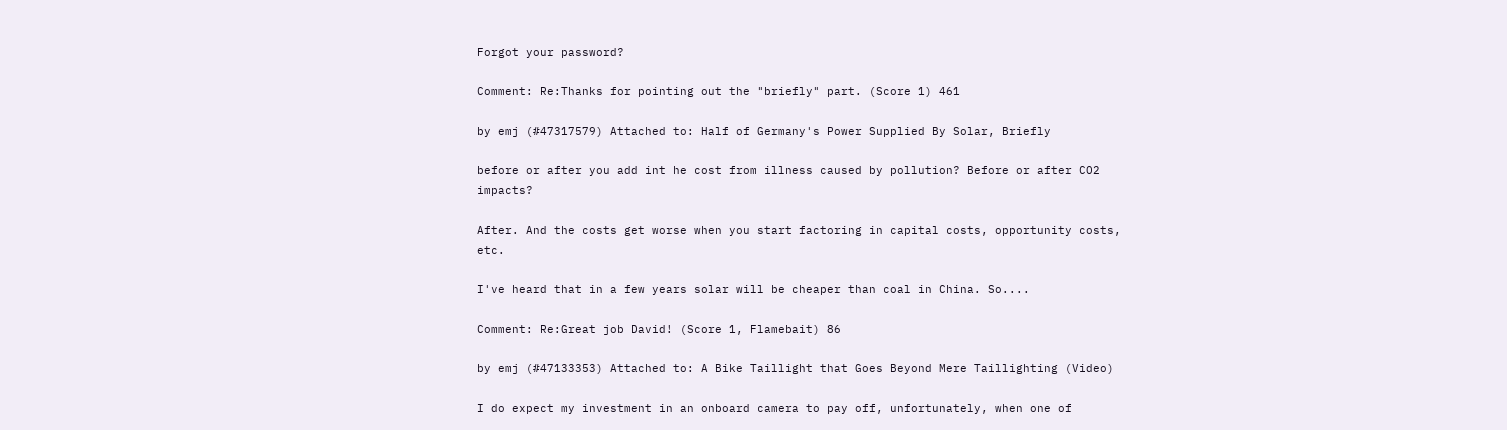Forgot your password?

Comment: Re:Thanks for pointing out the "briefly" part. (Score 1) 461

by emj (#47317579) Attached to: Half of Germany's Power Supplied By Solar, Briefly

before or after you add int he cost from illness caused by pollution? Before or after CO2 impacts?

After. And the costs get worse when you start factoring in capital costs, opportunity costs, etc.

I've heard that in a few years solar will be cheaper than coal in China. So....

Comment: Re:Great job David! (Score 1, Flamebait) 86

by emj (#47133353) Attached to: A Bike Taillight that Goes Beyond Mere Taillighting (Video)

I do expect my investment in an onboard camera to pay off, unfortunately, when one of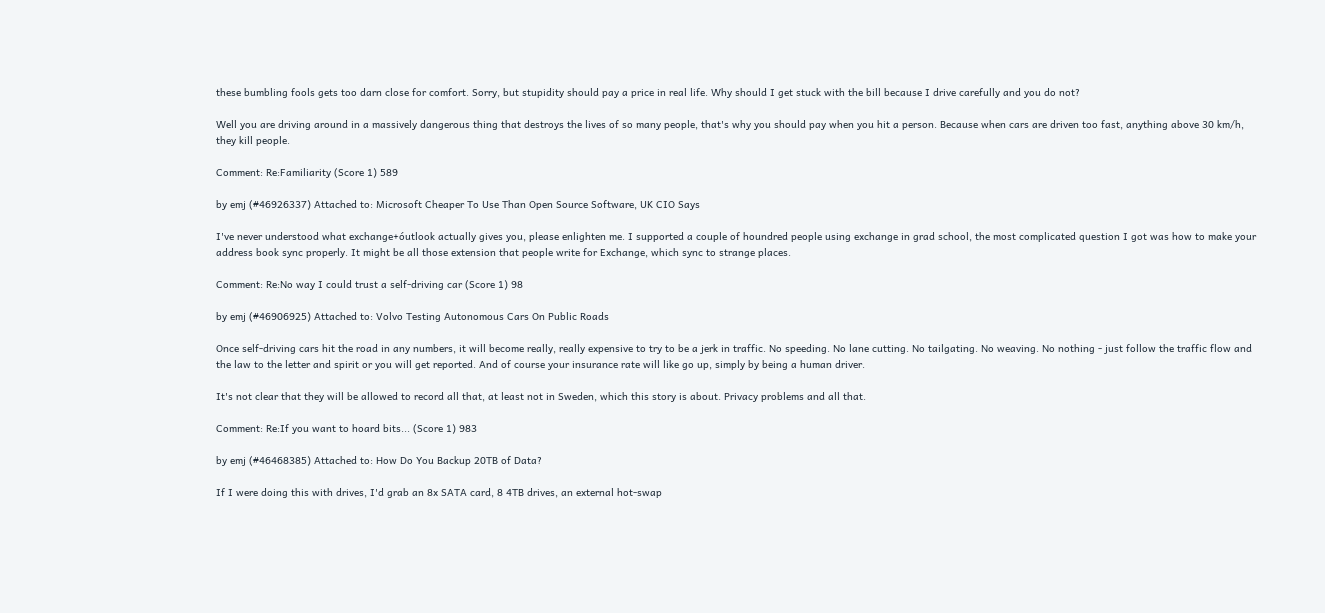these bumbling fools gets too darn close for comfort. Sorry, but stupidity should pay a price in real life. Why should I get stuck with the bill because I drive carefully and you do not?

Well you are driving around in a massively dangerous thing that destroys the lives of so many people, that's why you should pay when you hit a person. Because when cars are driven too fast, anything above 30 km/h, they kill people.

Comment: Re:Familiarity (Score 1) 589

by emj (#46926337) Attached to: Microsoft Cheaper To Use Than Open Source Software, UK CIO Says

I've never understood what exchange+óutlook actually gives you, please enlighten me. I supported a couple of houndred people using exchange in grad school, the most complicated question I got was how to make your address book sync properly. It might be all those extension that people write for Exchange, which sync to strange places.

Comment: Re:No way I could trust a self-driving car (Score 1) 98

by emj (#46906925) Attached to: Volvo Testing Autonomous Cars On Public Roads

Once self-driving cars hit the road in any numbers, it will become really, really expensive to try to be a jerk in traffic. No speeding. No lane cutting. No tailgating. No weaving. No nothing - just follow the traffic flow and the law to the letter and spirit or you will get reported. And of course your insurance rate will like go up, simply by being a human driver.

It's not clear that they will be allowed to record all that, at least not in Sweden, which this story is about. Privacy problems and all that.

Comment: Re:If you want to hoard bits... (Score 1) 983

by emj (#46468385) Attached to: How Do You Backup 20TB of Data?

If I were doing this with drives, I'd grab an 8x SATA card, 8 4TB drives, an external hot-swap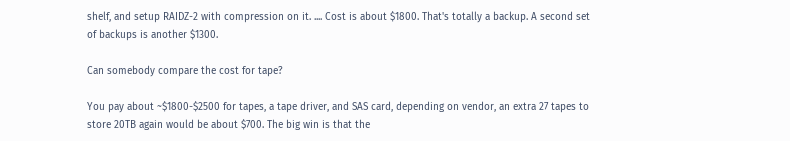shelf, and setup RAIDZ-2 with compression on it. .... Cost is about $1800. That's totally a backup. A second set of backups is another $1300.

Can somebody compare the cost for tape?

You pay about ~$1800-$2500 for tapes, a tape driver, and SAS card, depending on vendor, an extra 27 tapes to store 20TB again would be about $700. The big win is that the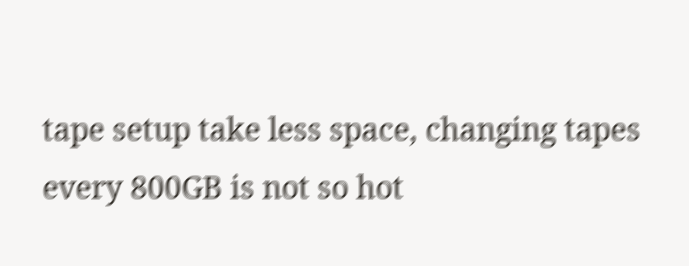tape setup take less space, changing tapes every 800GB is not so hot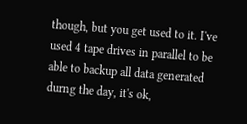though, but you get used to it. I've used 4 tape drives in parallel to be able to backup all data generated durng the day, it's ok,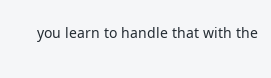you learn to handle that with the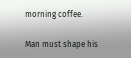morning coffee.

Man must shape his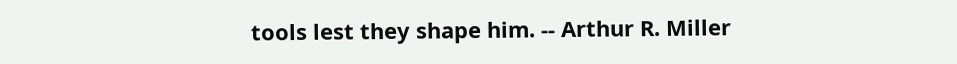tools lest they shape him. -- Arthur R. Miller